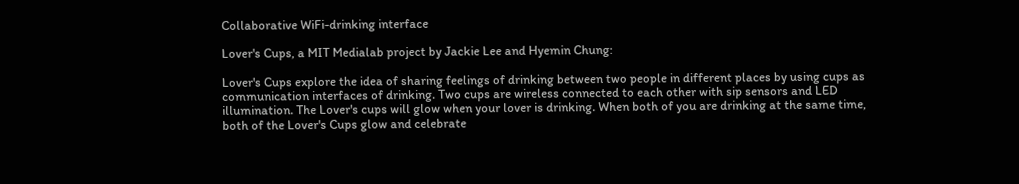Collaborative WiFi-drinking interface

Lover's Cups, a MIT Medialab project by Jackie Lee and Hyemin Chung:

Lover's Cups explore the idea of sharing feelings of drinking between two people in different places by using cups as communication interfaces of drinking. Two cups are wireless connected to each other with sip sensors and LED illumination. The Lover's cups will glow when your lover is drinking. When both of you are drinking at the same time, both of the Lover's Cups glow and celebrate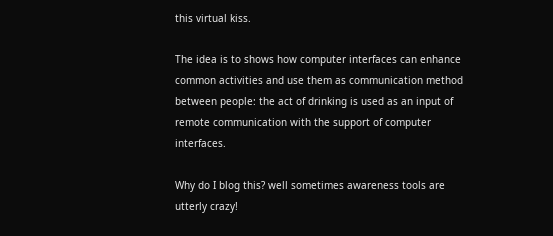this virtual kiss.

The idea is to shows how computer interfaces can enhance common activities and use them as communication method between people: the act of drinking is used as an input of remote communication with the support of computer interfaces.

Why do I blog this? well sometimes awareness tools are utterly crazy!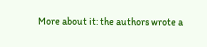More about it: the authors wrote a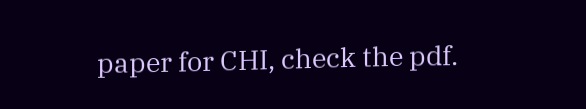paper for CHI, check the pdf.